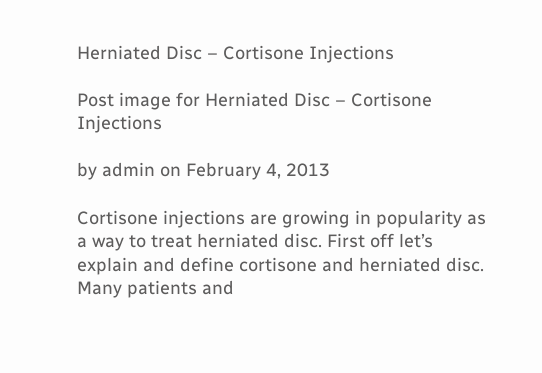Herniated Disc – Cortisone Injections

Post image for Herniated Disc – Cortisone Injections

by admin on February 4, 2013

Cortisone injections are growing in popularity as a way to treat herniated disc. First off let’s explain and define cortisone and herniated disc. Many patients and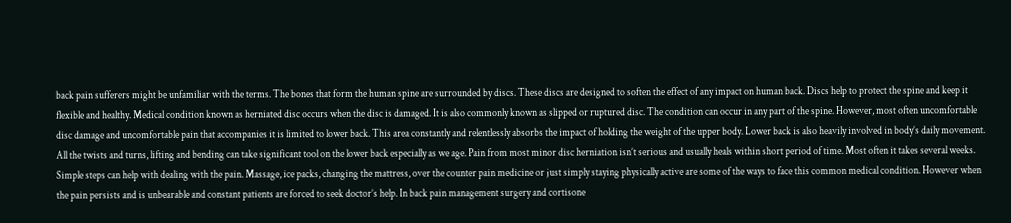back pain sufferers might be unfamiliar with the terms. The bones that form the human spine are surrounded by discs. These discs are designed to soften the effect of any impact on human back. Discs help to protect the spine and keep it flexible and healthy. Medical condition known as herniated disc occurs when the disc is damaged. It is also commonly known as slipped or ruptured disc. The condition can occur in any part of the spine. However, most often uncomfortable disc damage and uncomfortable pain that accompanies it is limited to lower back. This area constantly and relentlessly absorbs the impact of holding the weight of the upper body. Lower back is also heavily involved in body’s daily movement. All the twists and turns, lifting and bending can take significant tool on the lower back especially as we age. Pain from most minor disc herniation isn’t serious and usually heals within short period of time. Most often it takes several weeks. Simple steps can help with dealing with the pain. Massage, ice packs, changing the mattress, over the counter pain medicine or just simply staying physically active are some of the ways to face this common medical condition. However when the pain persists and is unbearable and constant patients are forced to seek doctor’s help. In back pain management surgery and cortisone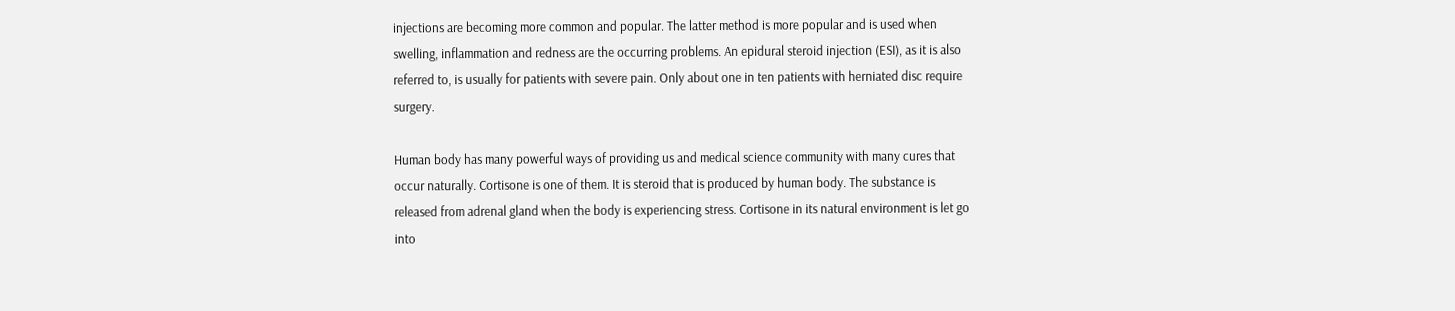injections are becoming more common and popular. The latter method is more popular and is used when swelling, inflammation and redness are the occurring problems. An epidural steroid injection (ESI), as it is also referred to, is usually for patients with severe pain. Only about one in ten patients with herniated disc require surgery.

Human body has many powerful ways of providing us and medical science community with many cures that occur naturally. Cortisone is one of them. It is steroid that is produced by human body. The substance is released from adrenal gland when the body is experiencing stress. Cortisone in its natural environment is let go into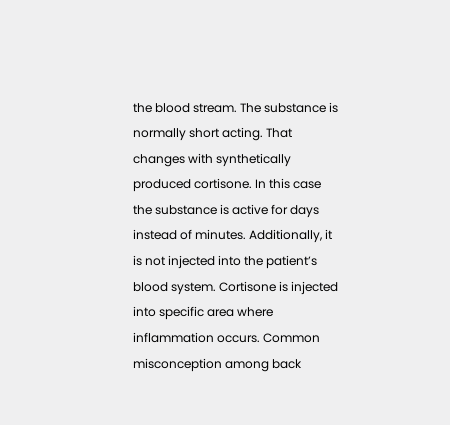the blood stream. The substance is normally short acting. That changes with synthetically produced cortisone. In this case the substance is active for days instead of minutes. Additionally, it is not injected into the patient’s blood system. Cortisone is injected into specific area where inflammation occurs. Common misconception among back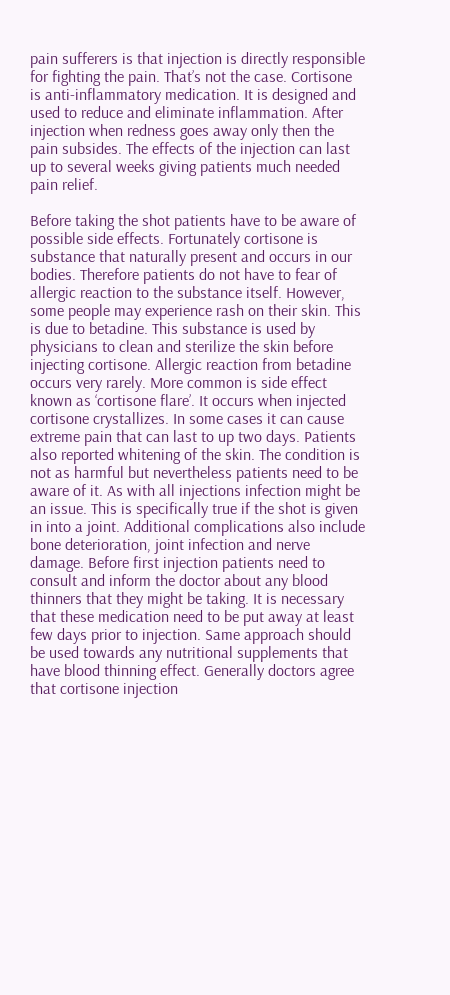pain sufferers is that injection is directly responsible for fighting the pain. That’s not the case. Cortisone is anti-inflammatory medication. It is designed and used to reduce and eliminate inflammation. After injection when redness goes away only then the pain subsides. The effects of the injection can last up to several weeks giving patients much needed pain relief.

Before taking the shot patients have to be aware of possible side effects. Fortunately cortisone is substance that naturally present and occurs in our bodies. Therefore patients do not have to fear of allergic reaction to the substance itself. However, some people may experience rash on their skin. This is due to betadine. This substance is used by physicians to clean and sterilize the skin before injecting cortisone. Allergic reaction from betadine occurs very rarely. More common is side effect known as ‘cortisone flare’. It occurs when injected cortisone crystallizes. In some cases it can cause extreme pain that can last to up two days. Patients also reported whitening of the skin. The condition is not as harmful but nevertheless patients need to be aware of it. As with all injections infection might be an issue. This is specifically true if the shot is given in into a joint. Additional complications also include bone deterioration, joint infection and nerve damage. Before first injection patients need to consult and inform the doctor about any blood thinners that they might be taking. It is necessary that these medication need to be put away at least few days prior to injection. Same approach should be used towards any nutritional supplements that have blood thinning effect. Generally doctors agree that cortisone injection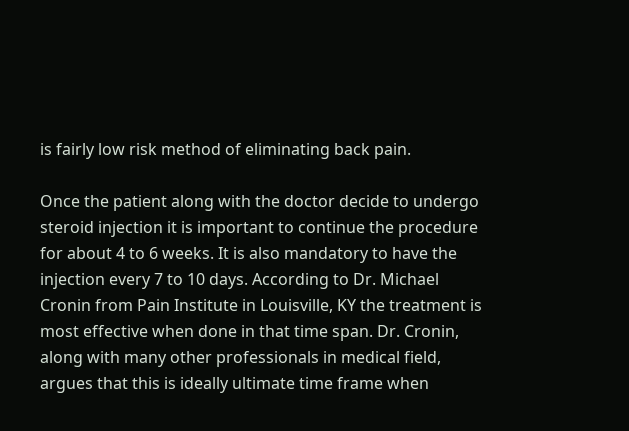is fairly low risk method of eliminating back pain.

Once the patient along with the doctor decide to undergo steroid injection it is important to continue the procedure for about 4 to 6 weeks. It is also mandatory to have the injection every 7 to 10 days. According to Dr. Michael Cronin from Pain Institute in Louisville, KY the treatment is most effective when done in that time span. Dr. Cronin, along with many other professionals in medical field, argues that this is ideally ultimate time frame when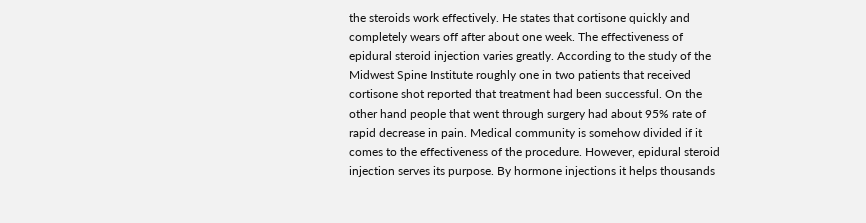the steroids work effectively. He states that cortisone quickly and completely wears off after about one week. The effectiveness of epidural steroid injection varies greatly. According to the study of the Midwest Spine Institute roughly one in two patients that received cortisone shot reported that treatment had been successful. On the other hand people that went through surgery had about 95% rate of rapid decrease in pain. Medical community is somehow divided if it comes to the effectiveness of the procedure. However, epidural steroid injection serves its purpose. By hormone injections it helps thousands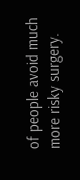of people avoid much more risky surgery.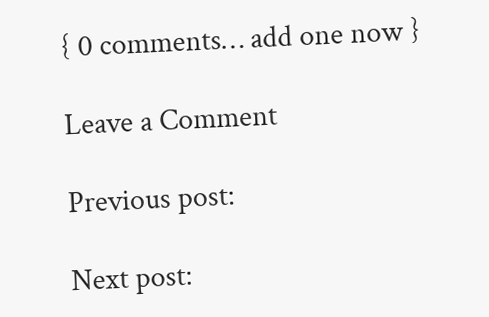{ 0 comments… add one now }

Leave a Comment

Previous post:

Next post: